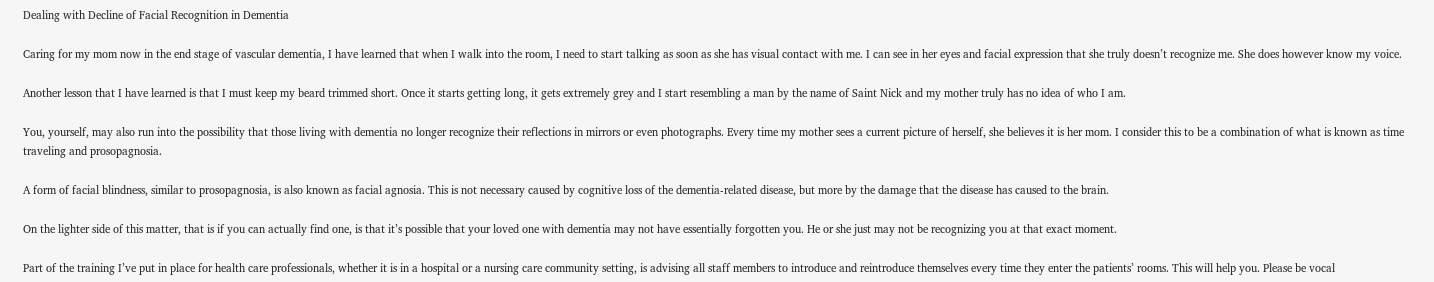Dealing with Decline of Facial Recognition in Dementia

Caring for my mom now in the end stage of vascular dementia, I have learned that when I walk into the room, I need to start talking as soon as she has visual contact with me. I can see in her eyes and facial expression that she truly doesn’t recognize me. She does however know my voice.

Another lesson that I have learned is that I must keep my beard trimmed short. Once it starts getting long, it gets extremely grey and I start resembling a man by the name of Saint Nick and my mother truly has no idea of who I am.

You, yourself, may also run into the possibility that those living with dementia no longer recognize their reflections in mirrors or even photographs. Every time my mother sees a current picture of herself, she believes it is her mom. I consider this to be a combination of what is known as time traveling and prosopagnosia.

A form of facial blindness, similar to prosopagnosia, is also known as facial agnosia. This is not necessary caused by cognitive loss of the dementia-related disease, but more by the damage that the disease has caused to the brain.

On the lighter side of this matter, that is if you can actually find one, is that it’s possible that your loved one with dementia may not have essentially forgotten you. He or she just may not be recognizing you at that exact moment.

Part of the training I’ve put in place for health care professionals, whether it is in a hospital or a nursing care community setting, is advising all staff members to introduce and reintroduce themselves every time they enter the patients’ rooms. This will help you. Please be vocal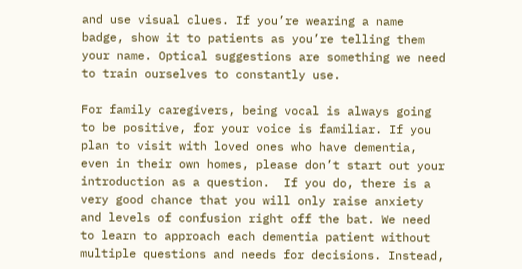and use visual clues. If you’re wearing a name badge, show it to patients as you’re telling them your name. Optical suggestions are something we need to train ourselves to constantly use.

For family caregivers, being vocal is always going to be positive, for your voice is familiar. If you plan to visit with loved ones who have dementia, even in their own homes, please don’t start out your introduction as a question.  If you do, there is a very good chance that you will only raise anxiety and levels of confusion right off the bat. We need to learn to approach each dementia patient without multiple questions and needs for decisions. Instead,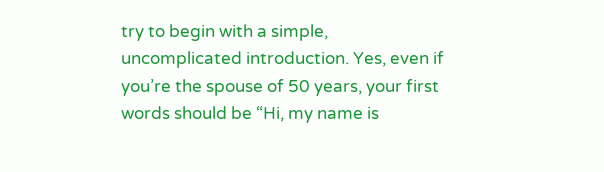try to begin with a simple, uncomplicated introduction. Yes, even if you’re the spouse of 50 years, your first words should be “Hi, my name is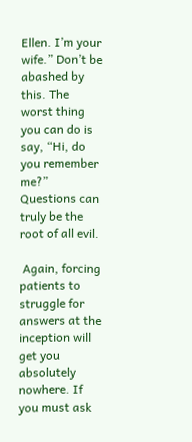Ellen. I’m your wife.” Don’t be abashed by this. The worst thing you can do is say, “Hi, do you remember me?” Questions can truly be the root of all evil.

 Again, forcing patients to struggle for answers at the inception will get you absolutely nowhere. If you must ask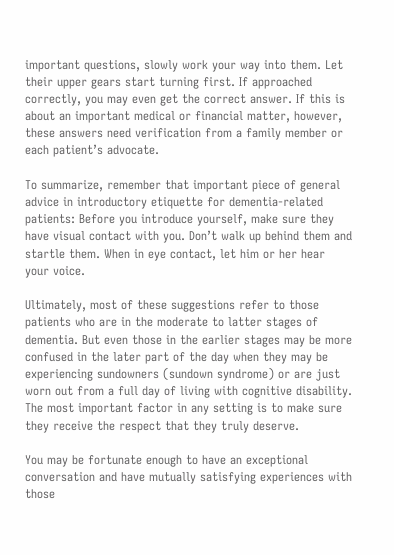important questions, slowly work your way into them. Let their upper gears start turning first. If approached correctly, you may even get the correct answer. If this is about an important medical or financial matter, however, these answers need verification from a family member or each patient’s advocate.

To summarize, remember that important piece of general advice in introductory etiquette for dementia-related patients: Before you introduce yourself, make sure they have visual contact with you. Don’t walk up behind them and startle them. When in eye contact, let him or her hear your voice.

Ultimately, most of these suggestions refer to those patients who are in the moderate to latter stages of dementia. But even those in the earlier stages may be more confused in the later part of the day when they may be experiencing sundowners (sundown syndrome) or are just worn out from a full day of living with cognitive disability. The most important factor in any setting is to make sure they receive the respect that they truly deserve.

You may be fortunate enough to have an exceptional conversation and have mutually satisfying experiences with those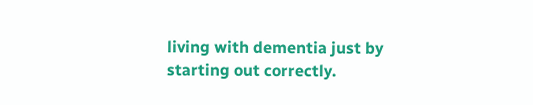living with dementia just by starting out correctly.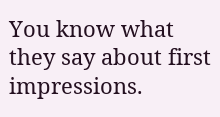You know what they say about first impressions.